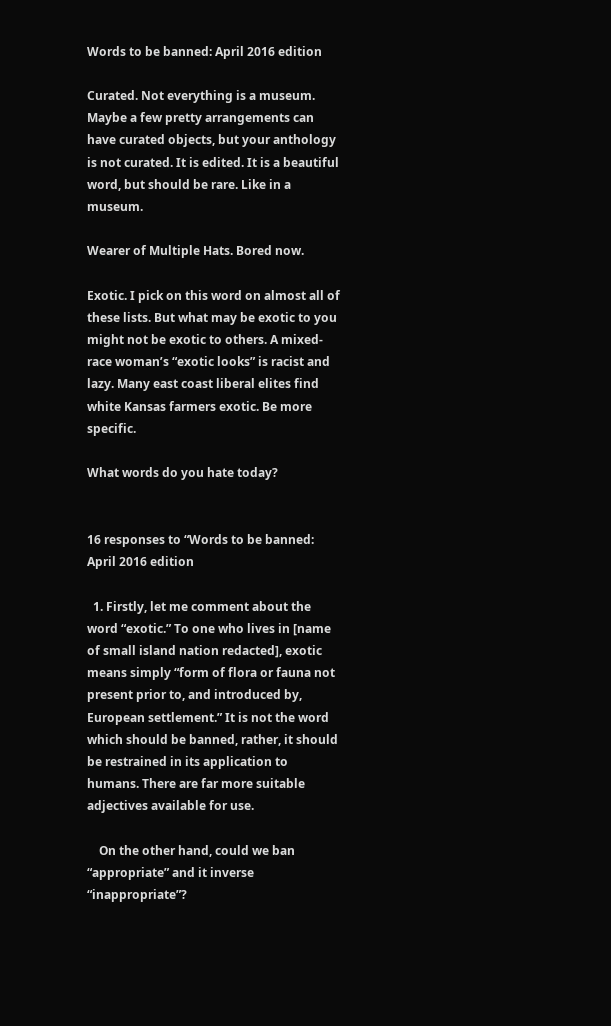Words to be banned: April 2016 edition

Curated. Not everything is a museum. Maybe a few pretty arrangements can have curated objects, but your anthology is not curated. It is edited. It is a beautiful word, but should be rare. Like in a museum.

Wearer of Multiple Hats. Bored now.

Exotic. I pick on this word on almost all of these lists. But what may be exotic to you might not be exotic to others. A mixed-race woman’s “exotic looks” is racist and lazy. Many east coast liberal elites find white Kansas farmers exotic. Be more specific.

What words do you hate today?


16 responses to “Words to be banned: April 2016 edition

  1. Firstly, let me comment about the word “exotic.” To one who lives in [name of small island nation redacted], exotic means simply “form of flora or fauna not present prior to, and introduced by, European settlement.” It is not the word which should be banned, rather, it should be restrained in its application to humans. There are far more suitable adjectives available for use.

    On the other hand, could we ban “appropriate” and it inverse “inappropriate”?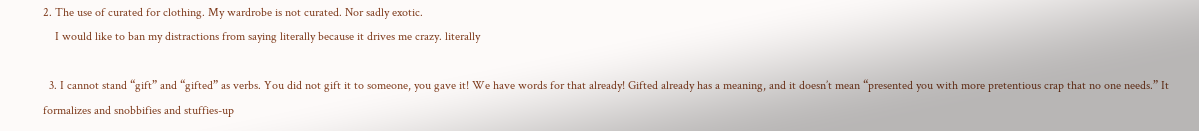2. The use of curated for clothing. My wardrobe is not curated. Nor sadly exotic.
    I would like to ban my distractions from saying literally because it drives me crazy. literally

  3. I cannot stand “gift” and “gifted” as verbs. You did not gift it to someone, you gave it! We have words for that already! Gifted already has a meaning, and it doesn’t mean “presented you with more pretentious crap that no one needs.” It formalizes and snobbifies and stuffies-up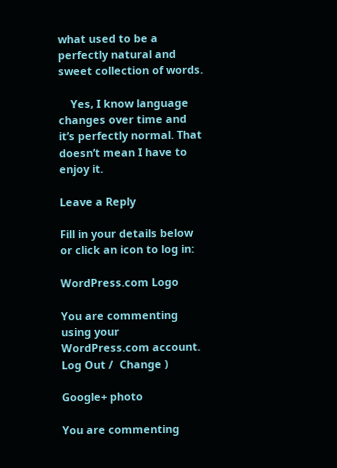what used to be a perfectly natural and sweet collection of words.

    Yes, I know language changes over time and it’s perfectly normal. That doesn’t mean I have to enjoy it.

Leave a Reply

Fill in your details below or click an icon to log in:

WordPress.com Logo

You are commenting using your WordPress.com account. Log Out /  Change )

Google+ photo

You are commenting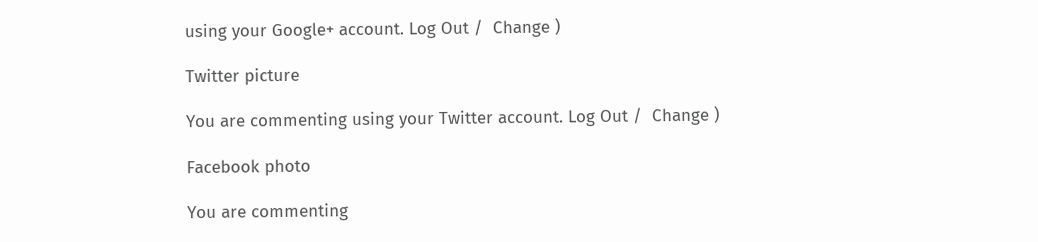using your Google+ account. Log Out /  Change )

Twitter picture

You are commenting using your Twitter account. Log Out /  Change )

Facebook photo

You are commenting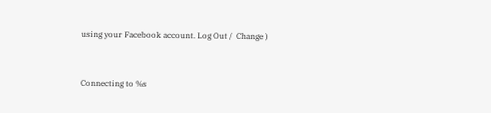using your Facebook account. Log Out /  Change )


Connecting to %s